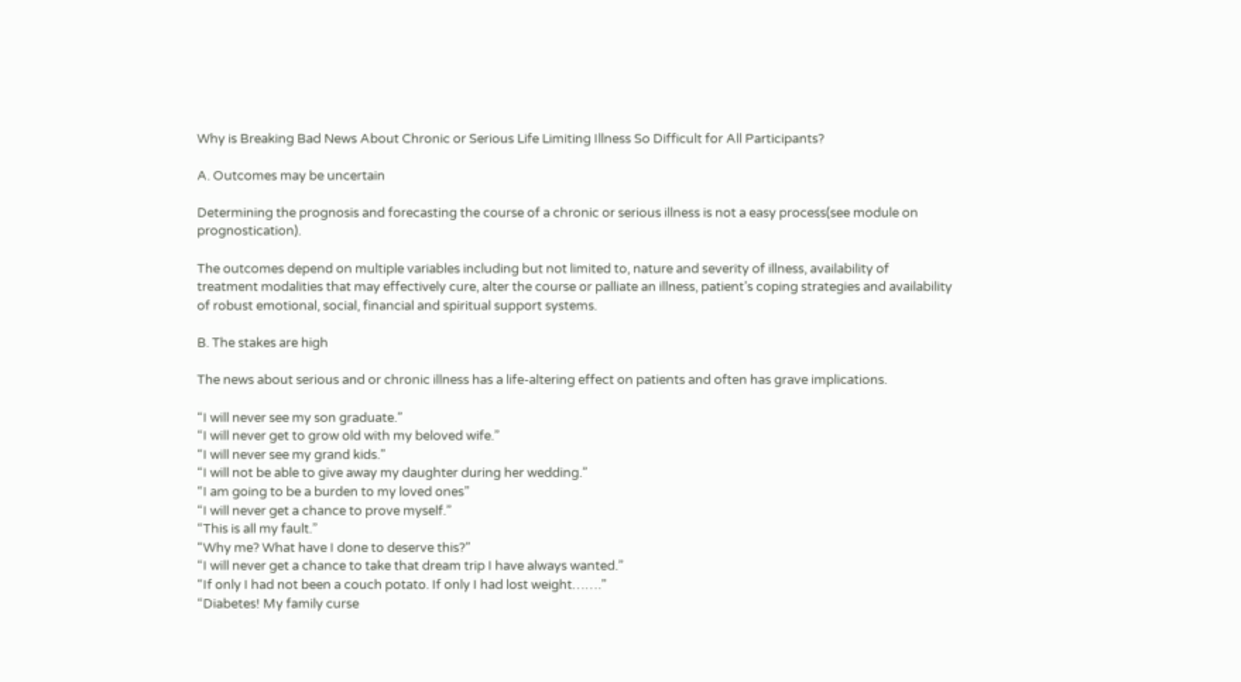Why is Breaking Bad News About Chronic or Serious Life Limiting Illness So Difficult for All Participants?

A. Outcomes may be uncertain

Determining the prognosis and forecasting the course of a chronic or serious illness is not a easy process(see module on prognostication).

The outcomes depend on multiple variables including but not limited to, nature and severity of illness, availability of treatment modalities that may effectively cure, alter the course or palliate an illness, patient’s coping strategies and availability of robust emotional, social, financial and spiritual support systems.

B. The stakes are high

The news about serious and or chronic illness has a life-altering effect on patients and often has grave implications.

“I will never see my son graduate.”
“I will never get to grow old with my beloved wife.”
“I will never see my grand kids.”
“I will not be able to give away my daughter during her wedding.”
“I am going to be a burden to my loved ones”
“I will never get a chance to prove myself.”
“This is all my fault.”
“Why me? What have I done to deserve this?”
“I will never get a chance to take that dream trip I have always wanted.”
“If only I had not been a couch potato. If only I had lost weight…….”
“Diabetes! My family curse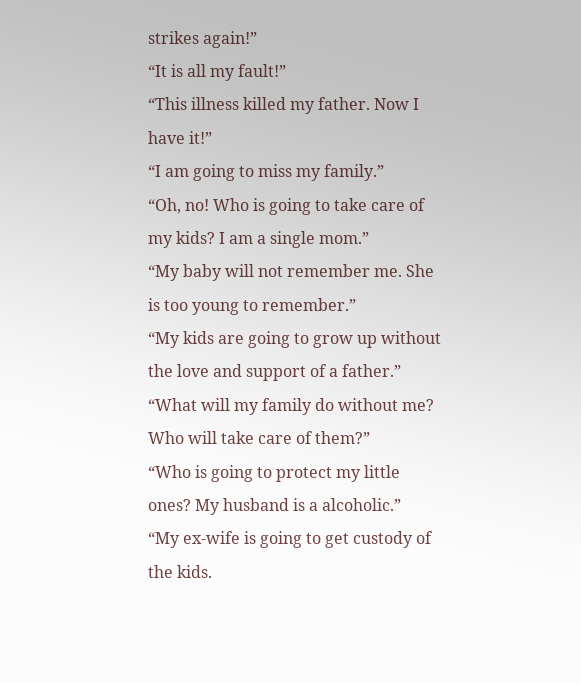strikes again!”
“It is all my fault!”
“This illness killed my father. Now I have it!”
“I am going to miss my family.”
“Oh, no! Who is going to take care of my kids? I am a single mom.”
“My baby will not remember me. She is too young to remember.”
“My kids are going to grow up without the love and support of a father.”
“What will my family do without me? Who will take care of them?”
“Who is going to protect my little ones? My husband is a alcoholic.”
“My ex-wife is going to get custody of the kids.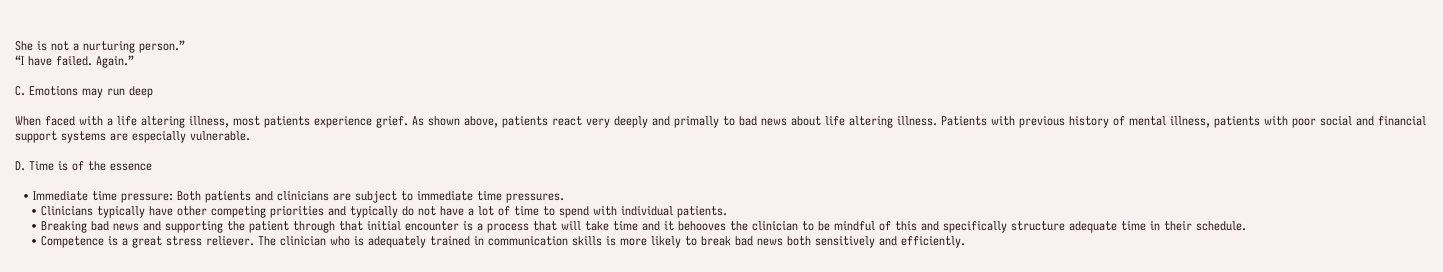She is not a nurturing person.”
“I have failed. Again.”

C. Emotions may run deep

When faced with a life altering illness, most patients experience grief. As shown above, patients react very deeply and primally to bad news about life altering illness. Patients with previous history of mental illness, patients with poor social and financial support systems are especially vulnerable.

D. Time is of the essence

  • Immediate time pressure: Both patients and clinicians are subject to immediate time pressures.
    • Clinicians typically have other competing priorities and typically do not have a lot of time to spend with individual patients.
    • Breaking bad news and supporting the patient through that initial encounter is a process that will take time and it behooves the clinician to be mindful of this and specifically structure adequate time in their schedule.
    • Competence is a great stress reliever. The clinician who is adequately trained in communication skills is more likely to break bad news both sensitively and efficiently.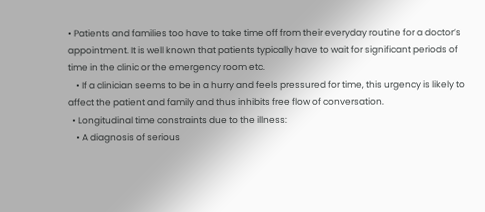• Patients and families too have to take time off from their everyday routine for a doctor’s appointment. It is well known that patients typically have to wait for significant periods of time in the clinic or the emergency room etc.
    • If a clinician seems to be in a hurry and feels pressured for time, this urgency is likely to affect the patient and family and thus inhibits free flow of conversation.
  • Longitudinal time constraints due to the illness:
    • A diagnosis of serious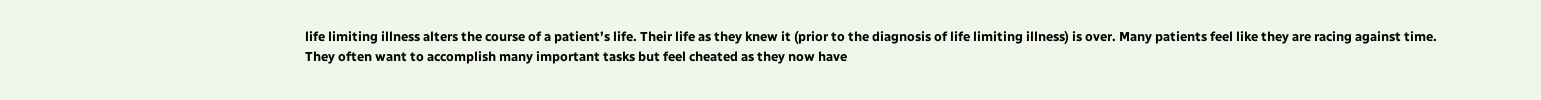life limiting illness alters the course of a patient’s life. Their life as they knew it (prior to the diagnosis of life limiting illness) is over. Many patients feel like they are racing against time. They often want to accomplish many important tasks but feel cheated as they now have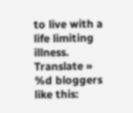to live with a life limiting illness.
Translate »
%d bloggers like this: